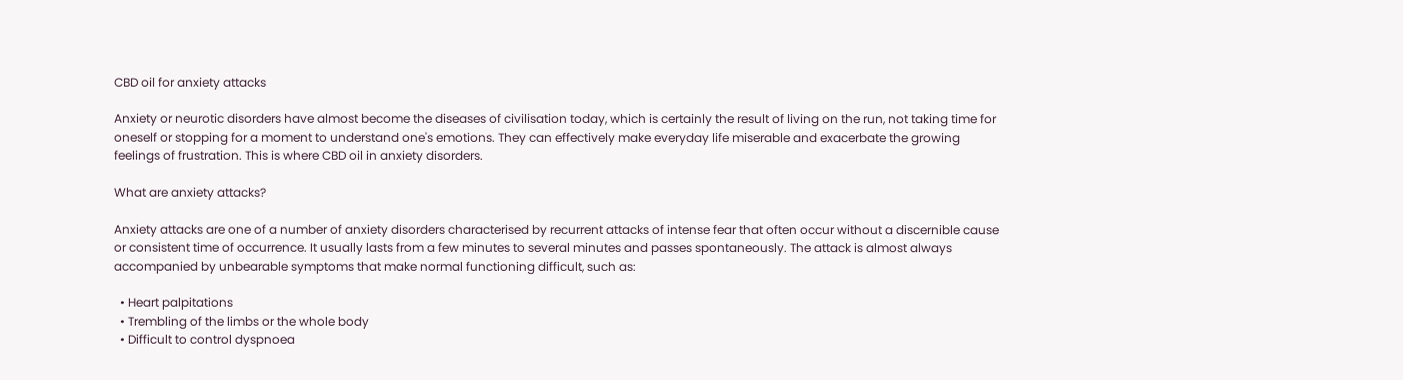CBD oil for anxiety attacks

Anxiety or neurotic disorders have almost become the diseases of civilisation today, which is certainly the result of living on the run, not taking time for oneself or stopping for a moment to understand one's emotions. They can effectively make everyday life miserable and exacerbate the growing feelings of frustration. This is where CBD oil in anxiety disorders.

What are anxiety attacks?

Anxiety attacks are one of a number of anxiety disorders characterised by recurrent attacks of intense fear that often occur without a discernible cause or consistent time of occurrence. It usually lasts from a few minutes to several minutes and passes spontaneously. The attack is almost always accompanied by unbearable symptoms that make normal functioning difficult, such as:

  • Heart palpitations
  • Trembling of the limbs or the whole body
  • Difficult to control dyspnoea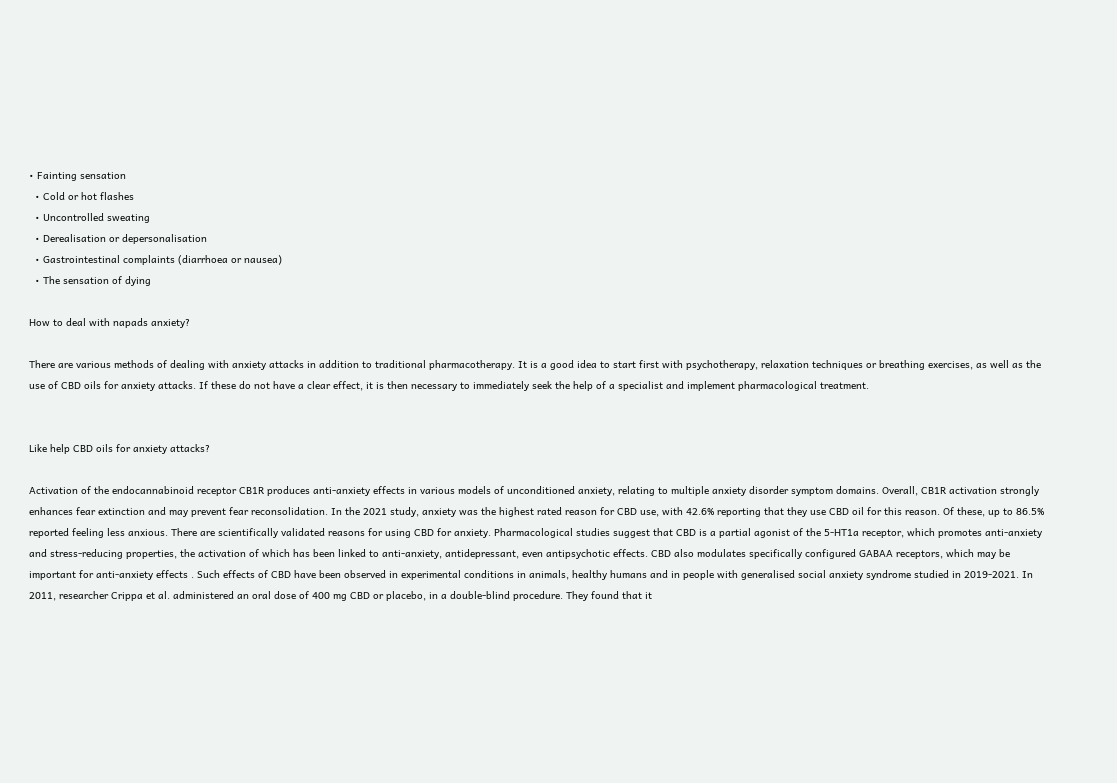• Fainting sensation
  • Cold or hot flashes
  • Uncontrolled sweating
  • Derealisation or depersonalisation
  • Gastrointestinal complaints (diarrhoea or nausea)
  • The sensation of dying

How to deal with napads anxiety?

There are various methods of dealing with anxiety attacks in addition to traditional pharmacotherapy. It is a good idea to start first with psychotherapy, relaxation techniques or breathing exercises, as well as the use of CBD oils for anxiety attacks. If these do not have a clear effect, it is then necessary to immediately seek the help of a specialist and implement pharmacological treatment.


Like help CBD oils for anxiety attacks?

Activation of the endocannabinoid receptor CB1R produces anti-anxiety effects in various models of unconditioned anxiety, relating to multiple anxiety disorder symptom domains. Overall, CB1R activation strongly enhances fear extinction and may prevent fear reconsolidation. In the 2021 study, anxiety was the highest rated reason for CBD use, with 42.6% reporting that they use CBD oil for this reason. Of these, up to 86.5% reported feeling less anxious. There are scientifically validated reasons for using CBD for anxiety. Pharmacological studies suggest that CBD is a partial agonist of the 5-HT1a receptor, which promotes anti-anxiety and stress-reducing properties, the activation of which has been linked to anti-anxiety, antidepressant, even antipsychotic effects. CBD also modulates specifically configured GABAA receptors, which may be important for anti-anxiety effects . Such effects of CBD have been observed in experimental conditions in animals, healthy humans and in people with generalised social anxiety syndrome studied in 2019-2021. In 2011, researcher Crippa et al. administered an oral dose of 400 mg CBD or placebo, in a double-blind procedure. They found that it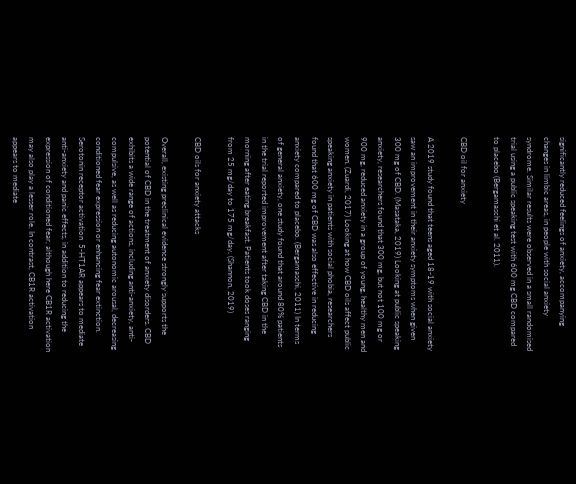significantly reduced feelings of anxiety, accompanying changes in limbic areas, in people with social anxiety syndrome. Similar results were observed in a small randomised trial using a public speaking test with 600 mg CBD compared to placebo (Bergamaschi et al. 2011).

CBD oil for anxiety

A 2019 study found that teens aged 18-19 with social anxiety saw an improvement in their anxiety symptoms when given 300 mg of CBD. (Masataka, 2019) Looking at public speaking anxiety, researchers found that 300 mg, but not 100 mg or 900 mg, reduced anxiety in a group of young, healthy men and women. (Zuardi, 2017) Looking at how CBD oils affect public speaking anxiety in patients with social phobia, researchers found that 600 mg of CBD was also effective in reducing anxiety compared to placebo. (Bergamaschi, 2011) In terms of general anxiety, one study found that around 80% patients in the trial reported improvement after taking CBD in the morning after eating breakfast. Patients took doses ranging from 25 mg/day to 175 mg/day. (Shannon, 2019)

CBD oils for anxiety attacks

Overall, existing preclinical evidence strongly supports the potential of CBD in the treatment of anxiety disorders. CBD exhibits a wide range of actions, including anti-anxiety, anti-compulsive, as well as reducing autonomic arousal, decreasing conditioned fear expression or enhancing fear extinction. Serotonin receptor activation  5-HT1AR appears to mediate anti-anxiety and panic effects, in addition to reducing the expression of conditioned fear, although here CB1R activation may also play a lesser role. In contrast, CB1R activation appears to mediate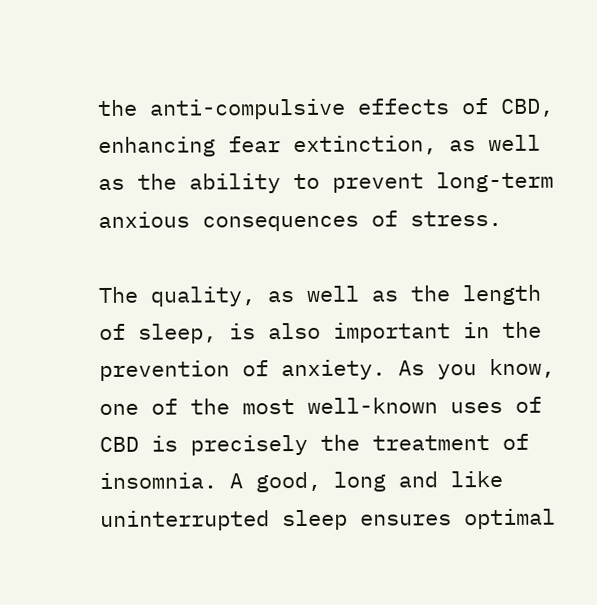the anti-compulsive effects of CBD, enhancing fear extinction, as well as the ability to prevent long-term anxious consequences of stress.

The quality, as well as the length of sleep, is also important in the prevention of anxiety. As you know, one of the most well-known uses of CBD is precisely the treatment of insomnia. A good, long and like uninterrupted sleep ensures optimal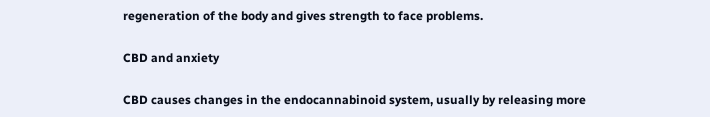regeneration of the body and gives strength to face problems.

CBD and anxiety

CBD causes changes in the endocannabinoid system, usually by releasing more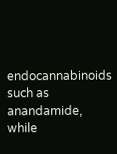endocannabinoids such as anandamide, while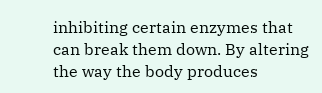inhibiting certain enzymes that can break them down. By altering the way the body produces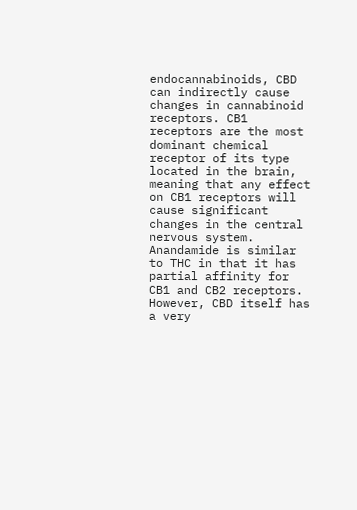endocannabinoids, CBD can indirectly cause changes in cannabinoid receptors. CB1 receptors are the most dominant chemical receptor of its type located in the brain, meaning that any effect on CB1 receptors will cause significant changes in the central nervous system. Anandamide is similar to THC in that it has partial affinity for CB1 and CB2 receptors. However, CBD itself has a very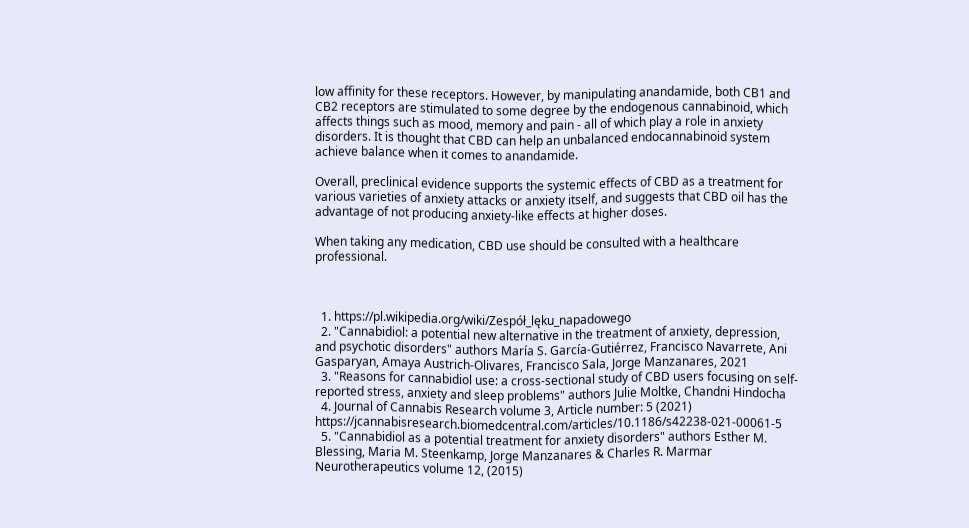low affinity for these receptors. However, by manipulating anandamide, both CB1 and CB2 receptors are stimulated to some degree by the endogenous cannabinoid, which affects things such as mood, memory and pain - all of which play a role in anxiety disorders. It is thought that CBD can help an unbalanced endocannabinoid system achieve balance when it comes to anandamide.

Overall, preclinical evidence supports the systemic effects of CBD as a treatment for various varieties of anxiety attacks or anxiety itself, and suggests that CBD oil has the advantage of not producing anxiety-like effects at higher doses.

When taking any medication, CBD use should be consulted with a healthcare professional.



  1. https://pl.wikipedia.org/wiki/Zespół_lęku_napadowego
  2. "Cannabidiol: a potential new alternative in the treatment of anxiety, depression, and psychotic disorders" authors María S. García-Gutiérrez, Francisco Navarrete, Ani Gasparyan, Amaya Austrich-Olivares, Francisco Sala, Jorge Manzanares, 2021
  3. "Reasons for cannabidiol use: a cross-sectional study of CBD users focusing on self-reported stress, anxiety and sleep problems" authors Julie Moltke, Chandni Hindocha
  4. Journal of Cannabis Research volume 3, Article number: 5 (2021) https://jcannabisresearch.biomedcentral.com/articles/10.1186/s42238-021-00061-5
  5. "Cannabidiol as a potential treatment for anxiety disorders" authors Esther M. Blessing, Maria M. Steenkamp, Jorge Manzanares & Charles R. Marmar Neurotherapeutics volume 12, (2015)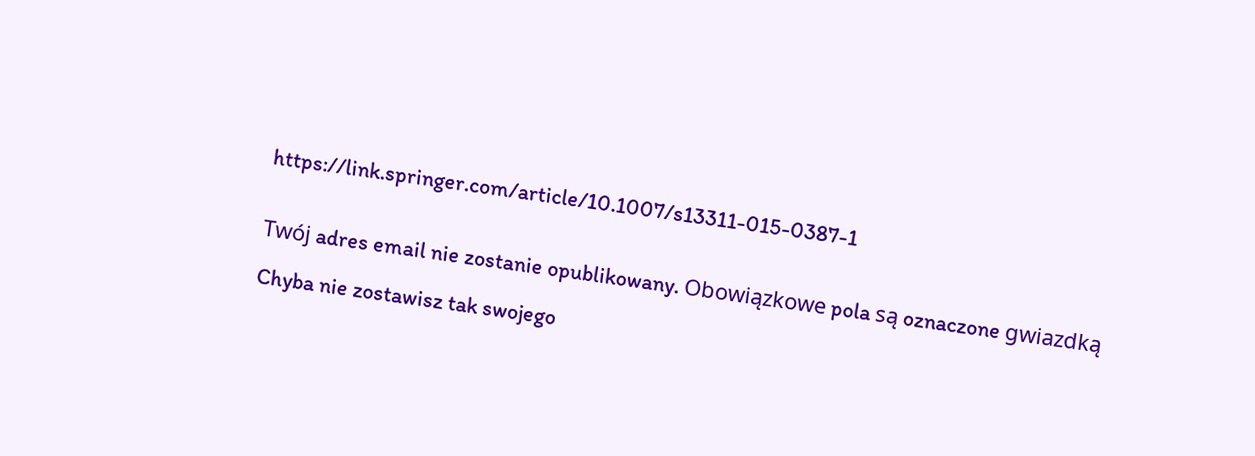https://link.springer.com/article/10.1007/s13311-015-0387-1


Twój adres email nie zostanie opublikowany. Obowiązkowe pola są oznaczone gwiazdką

Chyba nie zostawisz tak swojego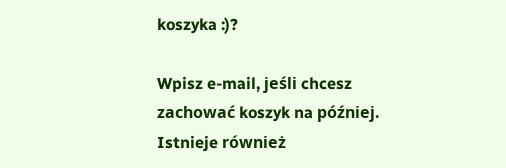koszyka :)?

Wpisz e-mail, jeśli chcesz zachować koszyk na później. Istnieje również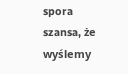spora szansa, że wyślemy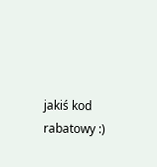jakiś kod rabatowy :)